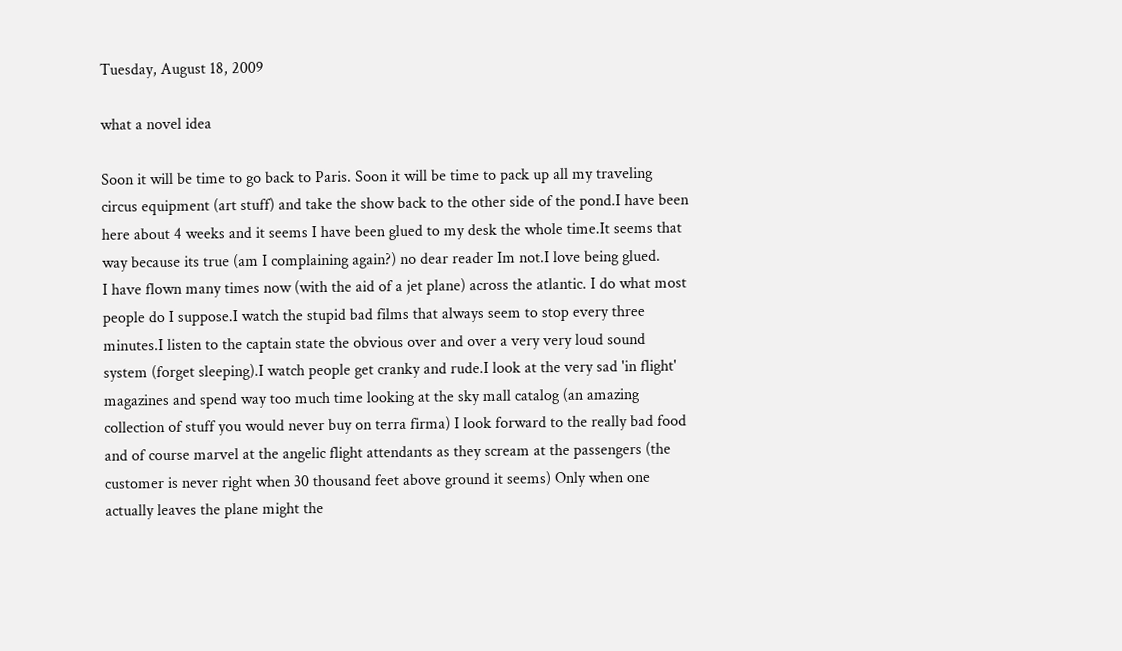Tuesday, August 18, 2009

what a novel idea

Soon it will be time to go back to Paris. Soon it will be time to pack up all my traveling circus equipment (art stuff) and take the show back to the other side of the pond.I have been here about 4 weeks and it seems I have been glued to my desk the whole time.It seems that way because its true (am I complaining again?) no dear reader Im not.I love being glued.
I have flown many times now (with the aid of a jet plane) across the atlantic. I do what most people do I suppose.I watch the stupid bad films that always seem to stop every three minutes.I listen to the captain state the obvious over and over a very very loud sound system (forget sleeping).I watch people get cranky and rude.I look at the very sad 'in flight' magazines and spend way too much time looking at the sky mall catalog (an amazing collection of stuff you would never buy on terra firma) I look forward to the really bad food and of course marvel at the angelic flight attendants as they scream at the passengers (the customer is never right when 30 thousand feet above ground it seems) Only when one actually leaves the plane might the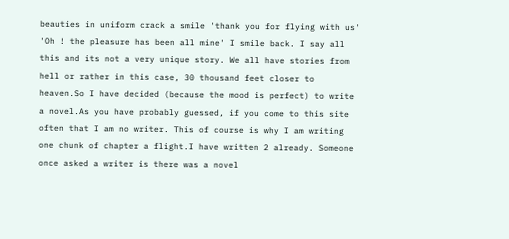beauties in uniform crack a smile 'thank you for flying with us' 'Oh ! the pleasure has been all mine' I smile back. I say all this and its not a very unique story. We all have stories from hell or rather in this case, 30 thousand feet closer to heaven.So I have decided (because the mood is perfect) to write a novel.As you have probably guessed, if you come to this site often that I am no writer. This of course is why I am writing one chunk of chapter a flight.I have written 2 already. Someone once asked a writer is there was a novel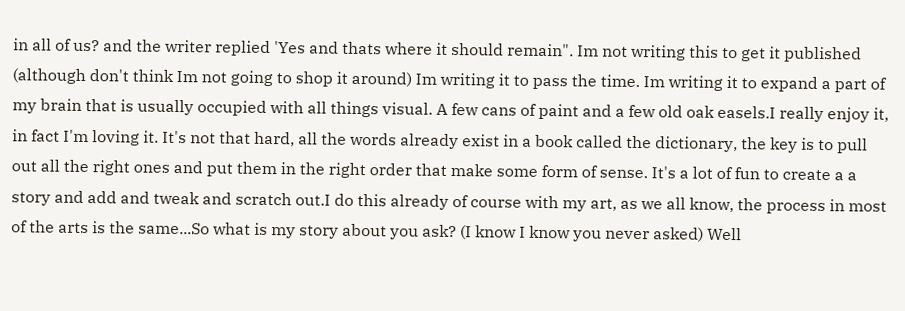in all of us? and the writer replied 'Yes and thats where it should remain". Im not writing this to get it published (although don't think Im not going to shop it around) Im writing it to pass the time. Im writing it to expand a part of my brain that is usually occupied with all things visual. A few cans of paint and a few old oak easels.I really enjoy it, in fact I'm loving it. It's not that hard, all the words already exist in a book called the dictionary, the key is to pull out all the right ones and put them in the right order that make some form of sense. It's a lot of fun to create a a story and add and tweak and scratch out.I do this already of course with my art, as we all know, the process in most of the arts is the same...So what is my story about you ask? (I know I know you never asked) Well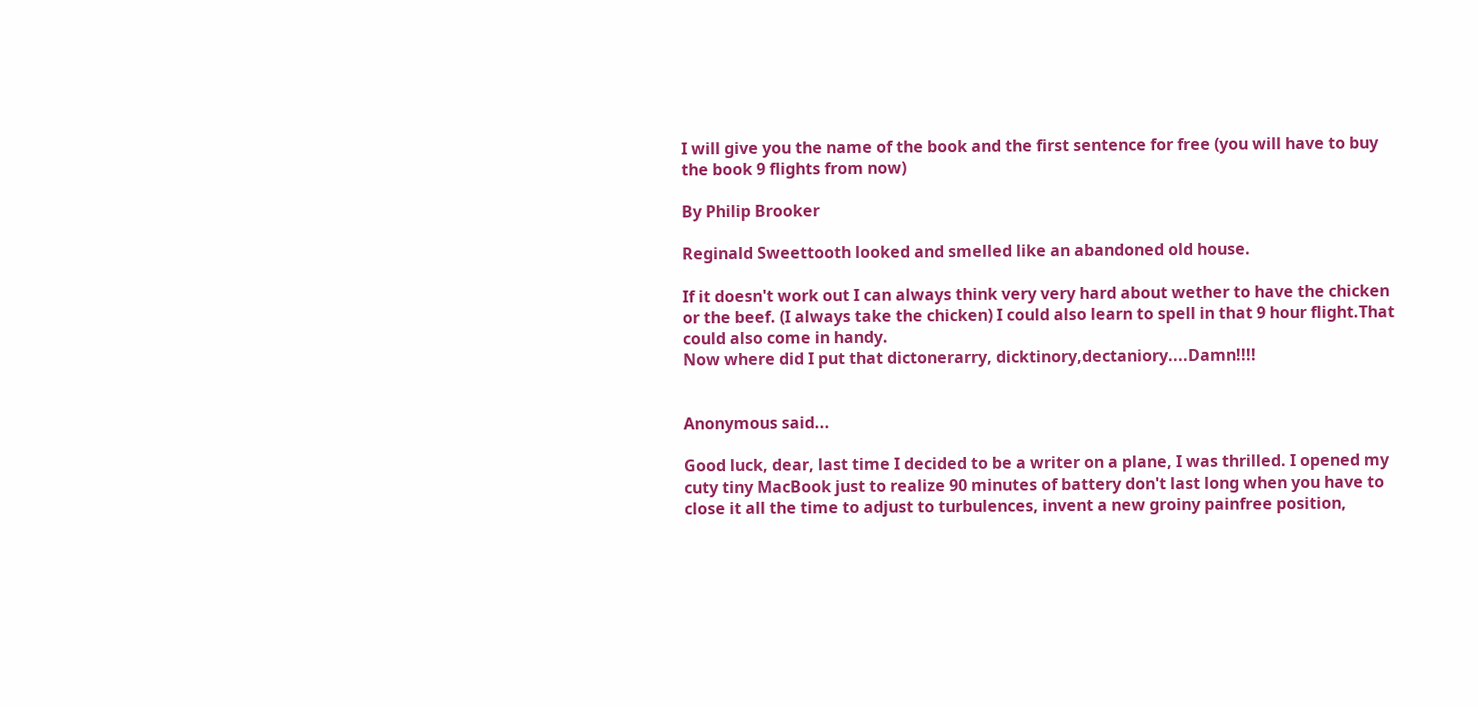I will give you the name of the book and the first sentence for free (you will have to buy the book 9 flights from now)

By Philip Brooker

Reginald Sweettooth looked and smelled like an abandoned old house.

If it doesn't work out I can always think very very hard about wether to have the chicken or the beef. (I always take the chicken) I could also learn to spell in that 9 hour flight.That could also come in handy.
Now where did I put that dictonerarry, dicktinory,dectaniory....Damn!!!!


Anonymous said...

Good luck, dear, last time I decided to be a writer on a plane, I was thrilled. I opened my cuty tiny MacBook just to realize 90 minutes of battery don't last long when you have to close it all the time to adjust to turbulences, invent a new groiny painfree position,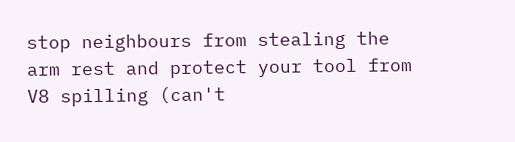stop neighbours from stealing the arm rest and protect your tool from V8 spilling (can't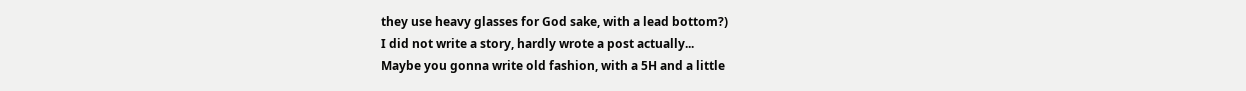they use heavy glasses for God sake, with a lead bottom?)
I did not write a story, hardly wrote a post actually...
Maybe you gonna write old fashion, with a 5H and a little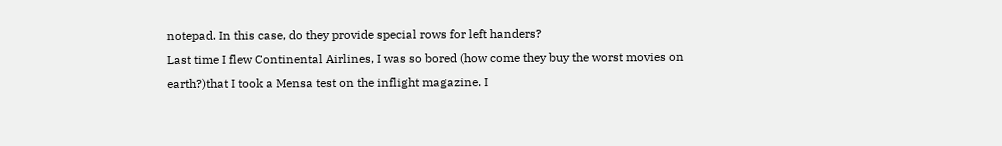notepad. In this case, do they provide special rows for left handers?
Last time I flew Continental Airlines, I was so bored (how come they buy the worst movies on earth?)that I took a Mensa test on the inflight magazine. I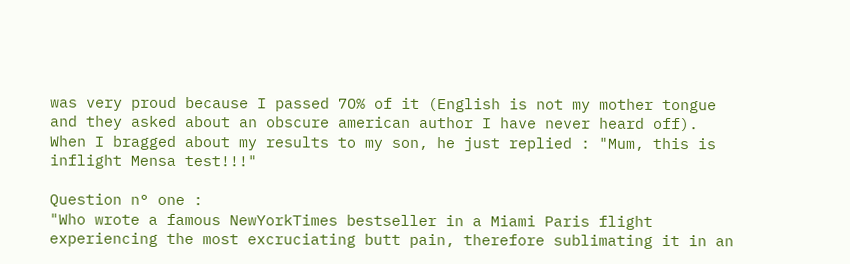was very proud because I passed 7O% of it (English is not my mother tongue and they asked about an obscure american author I have never heard off). When I bragged about my results to my son, he just replied : "Mum, this is inflight Mensa test!!!"

Question n° one :
"Who wrote a famous NewYorkTimes bestseller in a Miami Paris flight experiencing the most excruciating butt pain, therefore sublimating it in an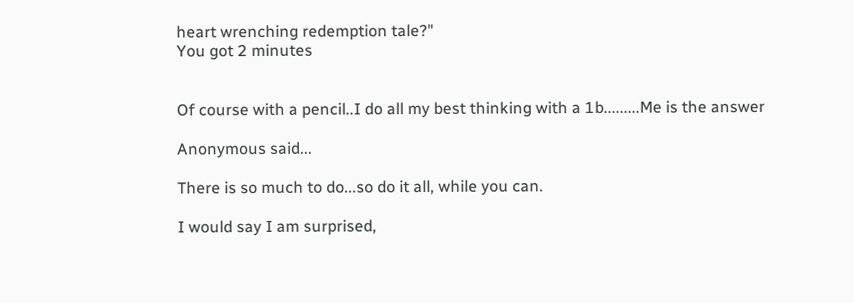heart wrenching redemption tale?"
You got 2 minutes


Of course with a pencil..I do all my best thinking with a 1b.........Me is the answer

Anonymous said...

There is so much to do...so do it all, while you can.

I would say I am surprised,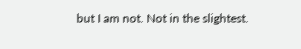but I am not. Not in the slightest.